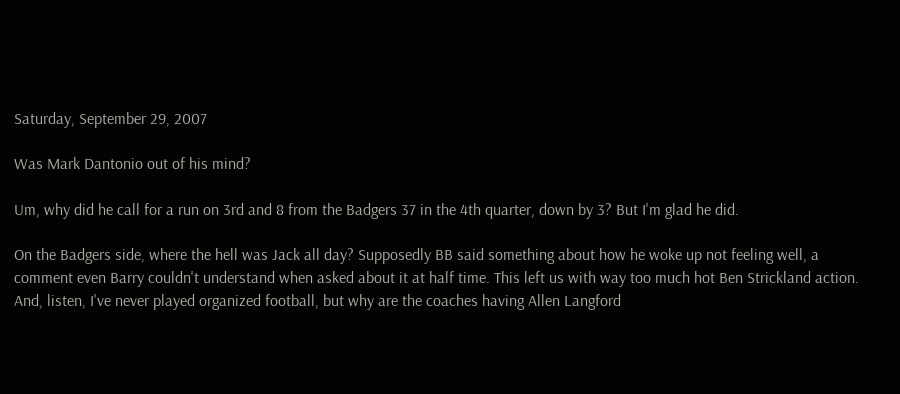Saturday, September 29, 2007

Was Mark Dantonio out of his mind?

Um, why did he call for a run on 3rd and 8 from the Badgers 37 in the 4th quarter, down by 3? But I'm glad he did.

On the Badgers side, where the hell was Jack all day? Supposedly BB said something about how he woke up not feeling well, a comment even Barry couldn't understand when asked about it at half time. This left us with way too much hot Ben Strickland action. And, listen, I've never played organized football, but why are the coaches having Allen Langford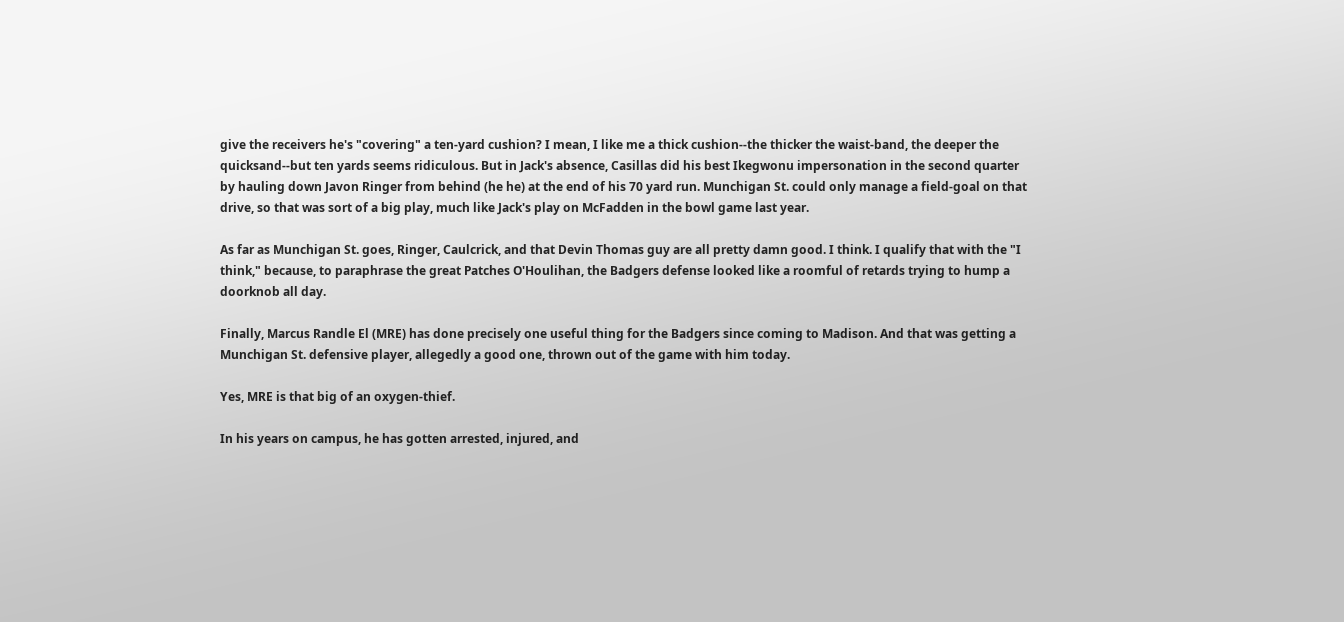give the receivers he's "covering" a ten-yard cushion? I mean, I like me a thick cushion--the thicker the waist-band, the deeper the quicksand--but ten yards seems ridiculous. But in Jack's absence, Casillas did his best Ikegwonu impersonation in the second quarter by hauling down Javon Ringer from behind (he he) at the end of his 70 yard run. Munchigan St. could only manage a field-goal on that drive, so that was sort of a big play, much like Jack's play on McFadden in the bowl game last year.

As far as Munchigan St. goes, Ringer, Caulcrick, and that Devin Thomas guy are all pretty damn good. I think. I qualify that with the "I think," because, to paraphrase the great Patches O'Houlihan, the Badgers defense looked like a roomful of retards trying to hump a doorknob all day.

Finally, Marcus Randle El (MRE) has done precisely one useful thing for the Badgers since coming to Madison. And that was getting a Munchigan St. defensive player, allegedly a good one, thrown out of the game with him today.

Yes, MRE is that big of an oxygen-thief.

In his years on campus, he has gotten arrested, injured, and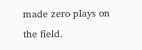made zero plays on the field.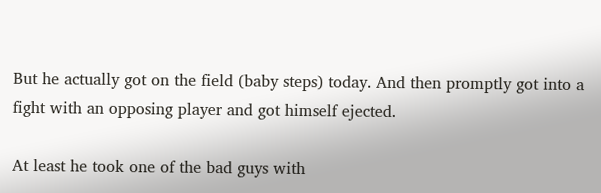But he actually got on the field (baby steps) today. And then promptly got into a fight with an opposing player and got himself ejected.

At least he took one of the bad guys with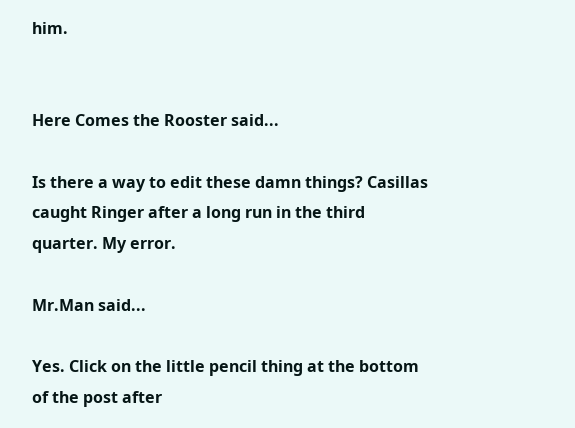him.


Here Comes the Rooster said...

Is there a way to edit these damn things? Casillas caught Ringer after a long run in the third quarter. My error.

Mr.Man said...

Yes. Click on the little pencil thing at the bottom of the post after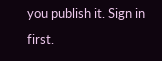you publish it. Sign in first.